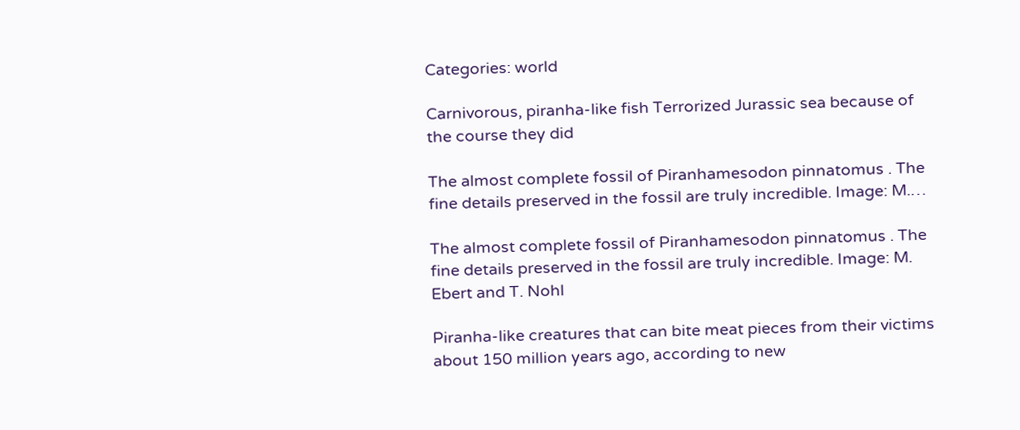Categories: world

Carnivorous, piranha-like fish Terrorized Jurassic sea because of the course they did

The almost complete fossil of Piranhamesodon pinnatomus . The fine details preserved in the fossil are truly incredible. Image: M.…

The almost complete fossil of Piranhamesodon pinnatomus . The fine details preserved in the fossil are truly incredible. Image: M. Ebert and T. Nohl

Piranha-like creatures that can bite meat pieces from their victims about 150 million years ago, according to new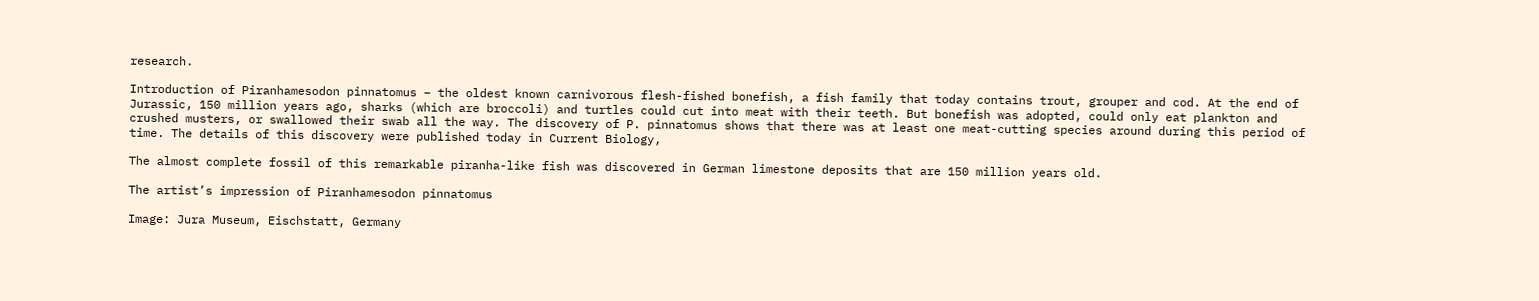research.

Introduction of Piranhamesodon pinnatomus – the oldest known carnivorous flesh-fished bonefish, a fish family that today contains trout, grouper and cod. At the end of Jurassic, 150 million years ago, sharks (which are broccoli) and turtles could cut into meat with their teeth. But bonefish was adopted, could only eat plankton and crushed musters, or swallowed their swab all the way. The discovery of P. pinnatomus shows that there was at least one meat-cutting species around during this period of time. The details of this discovery were published today in Current Biology,

The almost complete fossil of this remarkable piranha-like fish was discovered in German limestone deposits that are 150 million years old.

The artist’s impression of Piranhamesodon pinnatomus

Image: Jura Museum, Eischstatt, Germany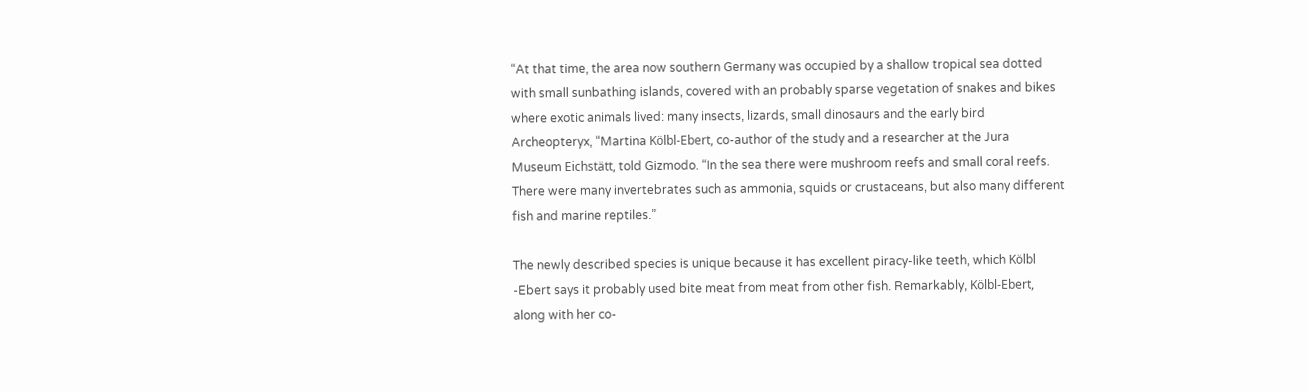“At that time, the area now southern Germany was occupied by a shallow tropical sea dotted with small sunbathing islands, covered with an probably sparse vegetation of snakes and bikes where exotic animals lived: many insects, lizards, small dinosaurs and the early bird Archeopteryx, “Martina Kölbl-Ebert, co-author of the study and a researcher at the Jura Museum Eichstätt, told Gizmodo. “In the sea there were mushroom reefs and small coral reefs. There were many invertebrates such as ammonia, squids or crustaceans, but also many different fish and marine reptiles.”

The newly described species is unique because it has excellent piracy-like teeth, which Kölbl -Ebert says it probably used bite meat from meat from other fish. Remarkably, Kölbl-Ebert, along with her co-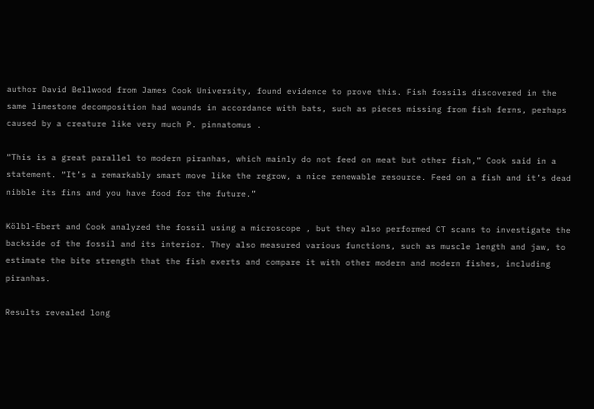author David Bellwood from James Cook University, found evidence to prove this. Fish fossils discovered in the same limestone decomposition had wounds in accordance with bats, such as pieces missing from fish ferns, perhaps caused by a creature like very much P. pinnatomus .

“This is a great parallel to modern piranhas, which mainly do not feed on meat but other fish,” Cook said in a statement. “It’s a remarkably smart move like the regrow, a nice renewable resource. Feed on a fish and it’s dead nibble its fins and you have food for the future.”

Kölbl-Ebert and Cook analyzed the fossil using a microscope , but they also performed CT scans to investigate the backside of the fossil and its interior. They also measured various functions, such as muscle length and jaw, to estimate the bite strength that the fish exerts and compare it with other modern and modern fishes, including piranhas.

Results revealed long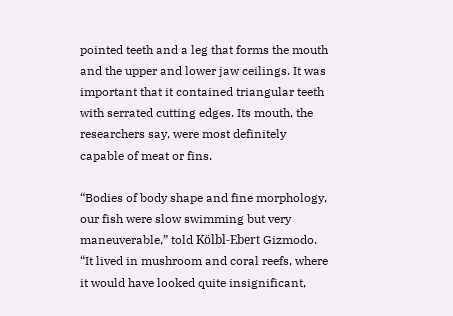pointed teeth and a leg that forms the mouth and the upper and lower jaw ceilings. It was important that it contained triangular teeth with serrated cutting edges. Its mouth, the researchers say, were most definitely capable of meat or fins.

“Bodies of body shape and fine morphology, our fish were slow swimming but very maneuverable,” told Kölbl-Ebert Gizmodo. “It lived in mushroom and coral reefs, where it would have looked quite insignificant,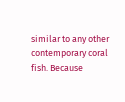similar to any other contemporary coral fish. Because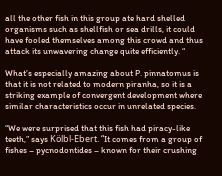all the other fish in this group ate hard shelled organisms such as shellfish or sea drills, it could have fooled themselves among this crowd and thus attack its unwavering change quite efficiently. “

What’s especially amazing about P. pinnatomus is that it is not related to modern piranha, so it is a striking example of convergent development where similar characteristics occur in unrelated species.

“We were surprised that this fish had piracy-like teeth,” says Kölbl-Ebert. “It comes from a group of fishes – pycnodontides – known for their crushing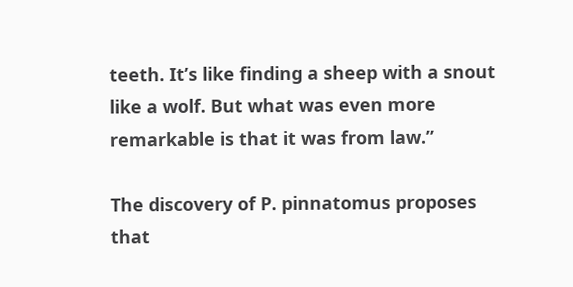teeth. It’s like finding a sheep with a snout like a wolf. But what was even more remarkable is that it was from law.”

The discovery of P. pinnatomus proposes that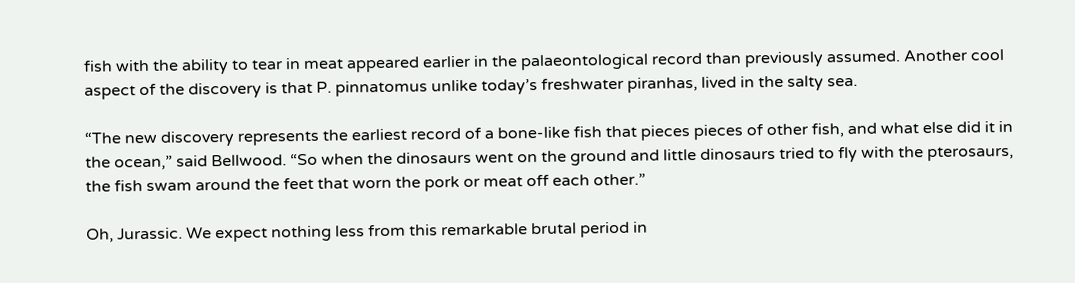fish with the ability to tear in meat appeared earlier in the palaeontological record than previously assumed. Another cool aspect of the discovery is that P. pinnatomus unlike today’s freshwater piranhas, lived in the salty sea.

“The new discovery represents the earliest record of a bone-like fish that pieces pieces of other fish, and what else did it in the ocean,” said Bellwood. “So when the dinosaurs went on the ground and little dinosaurs tried to fly with the pterosaurs, the fish swam around the feet that worn the pork or meat off each other.”

Oh, Jurassic. We expect nothing less from this remarkable brutal period in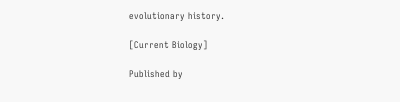evolutionary history.

[Current Biology]

Published by